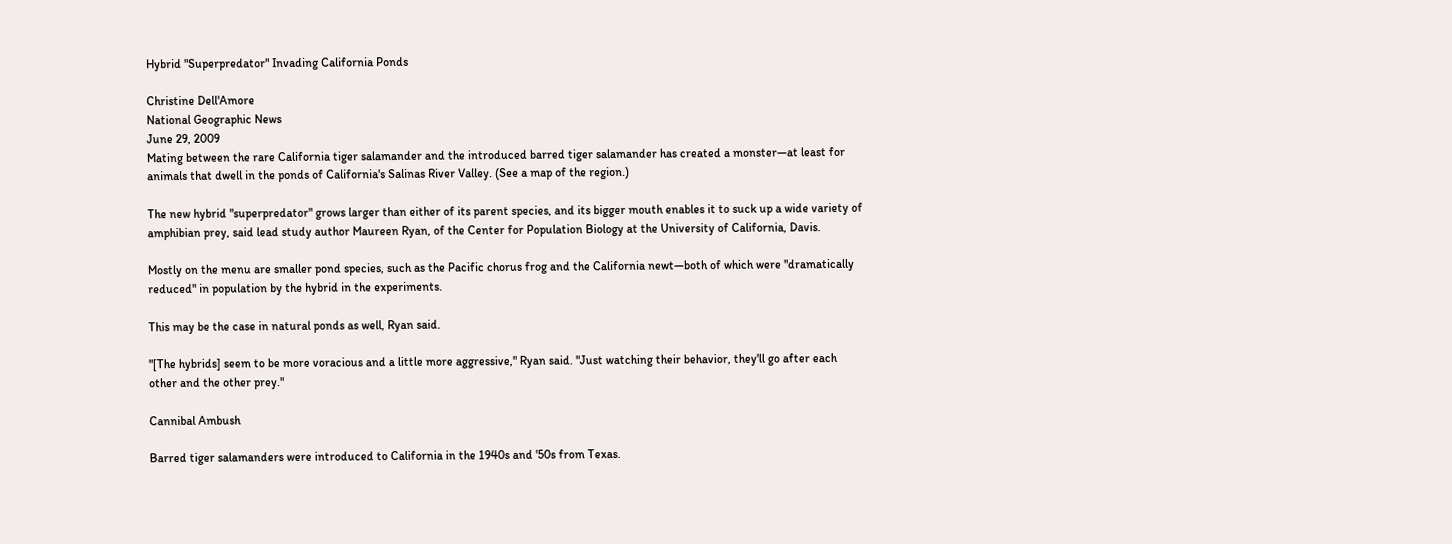Hybrid "Superpredator" Invading California Ponds

Christine Dell'Amore
National Geographic News
June 29, 2009
Mating between the rare California tiger salamander and the introduced barred tiger salamander has created a monster—at least for animals that dwell in the ponds of California's Salinas River Valley. (See a map of the region.)

The new hybrid "superpredator" grows larger than either of its parent species, and its bigger mouth enables it to suck up a wide variety of amphibian prey, said lead study author Maureen Ryan, of the Center for Population Biology at the University of California, Davis.

Mostly on the menu are smaller pond species, such as the Pacific chorus frog and the California newt—both of which were "dramatically reduced" in population by the hybrid in the experiments.

This may be the case in natural ponds as well, Ryan said.

"[The hybrids] seem to be more voracious and a little more aggressive," Ryan said. "Just watching their behavior, they'll go after each other and the other prey."

Cannibal Ambush

Barred tiger salamanders were introduced to California in the 1940s and '50s from Texas.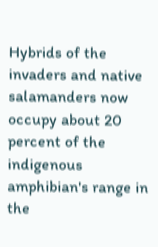Hybrids of the invaders and native salamanders now occupy about 20 percent of the indigenous amphibian's range in the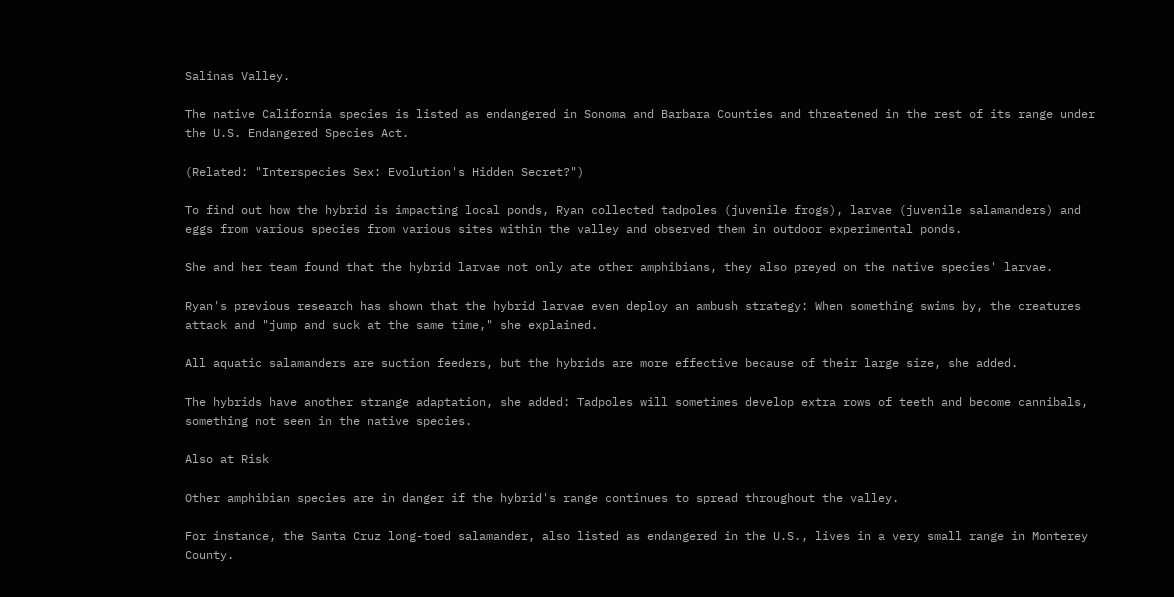Salinas Valley.

The native California species is listed as endangered in Sonoma and Barbara Counties and threatened in the rest of its range under the U.S. Endangered Species Act.

(Related: "Interspecies Sex: Evolution's Hidden Secret?")

To find out how the hybrid is impacting local ponds, Ryan collected tadpoles (juvenile frogs), larvae (juvenile salamanders) and eggs from various species from various sites within the valley and observed them in outdoor experimental ponds.

She and her team found that the hybrid larvae not only ate other amphibians, they also preyed on the native species' larvae.

Ryan's previous research has shown that the hybrid larvae even deploy an ambush strategy: When something swims by, the creatures attack and "jump and suck at the same time," she explained.

All aquatic salamanders are suction feeders, but the hybrids are more effective because of their large size, she added.

The hybrids have another strange adaptation, she added: Tadpoles will sometimes develop extra rows of teeth and become cannibals, something not seen in the native species.

Also at Risk

Other amphibian species are in danger if the hybrid's range continues to spread throughout the valley.

For instance, the Santa Cruz long-toed salamander, also listed as endangered in the U.S., lives in a very small range in Monterey County.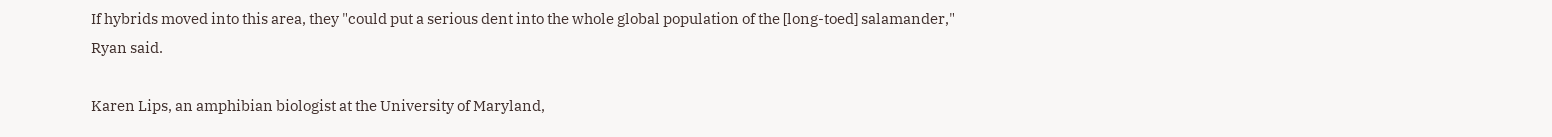If hybrids moved into this area, they "could put a serious dent into the whole global population of the [long-toed] salamander," Ryan said.

Karen Lips, an amphibian biologist at the University of Maryland,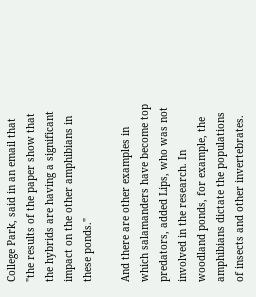College Park, said in an email that "the results of the paper show that the hybrids are having a significant impact on the other amphibians in these ponds."

And there are other examples in which salamanders have become top predators, added Lips, who was not involved in the research. In woodland ponds, for example, the amphibians dictate the populations of insects and other invertebrates.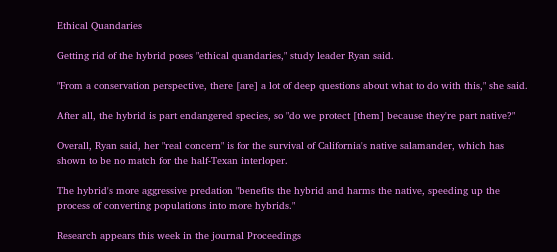Ethical Quandaries

Getting rid of the hybrid poses "ethical quandaries," study leader Ryan said.

"From a conservation perspective, there [are] a lot of deep questions about what to do with this," she said.

After all, the hybrid is part endangered species, so "do we protect [them] because they're part native?"

Overall, Ryan said, her "real concern" is for the survival of California's native salamander, which has shown to be no match for the half-Texan interloper.

The hybrid's more aggressive predation "benefits the hybrid and harms the native, speeding up the process of converting populations into more hybrids."

Research appears this week in the journal Proceedings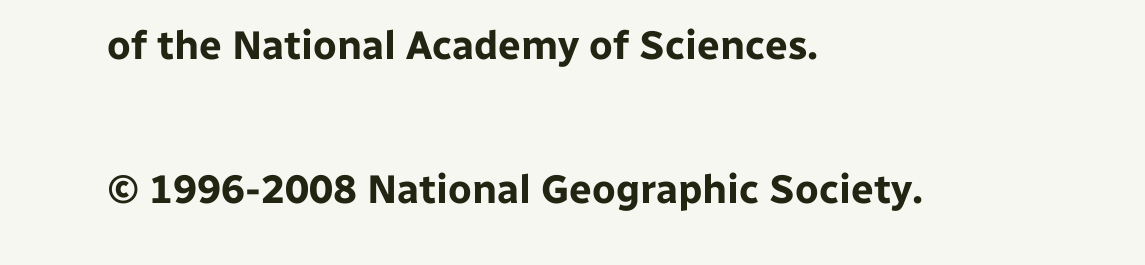of the National Academy of Sciences.

© 1996-2008 National Geographic Society.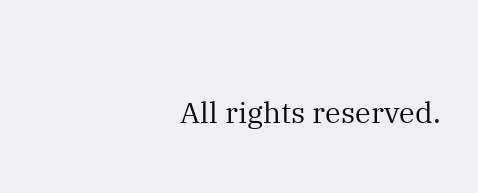All rights reserved.